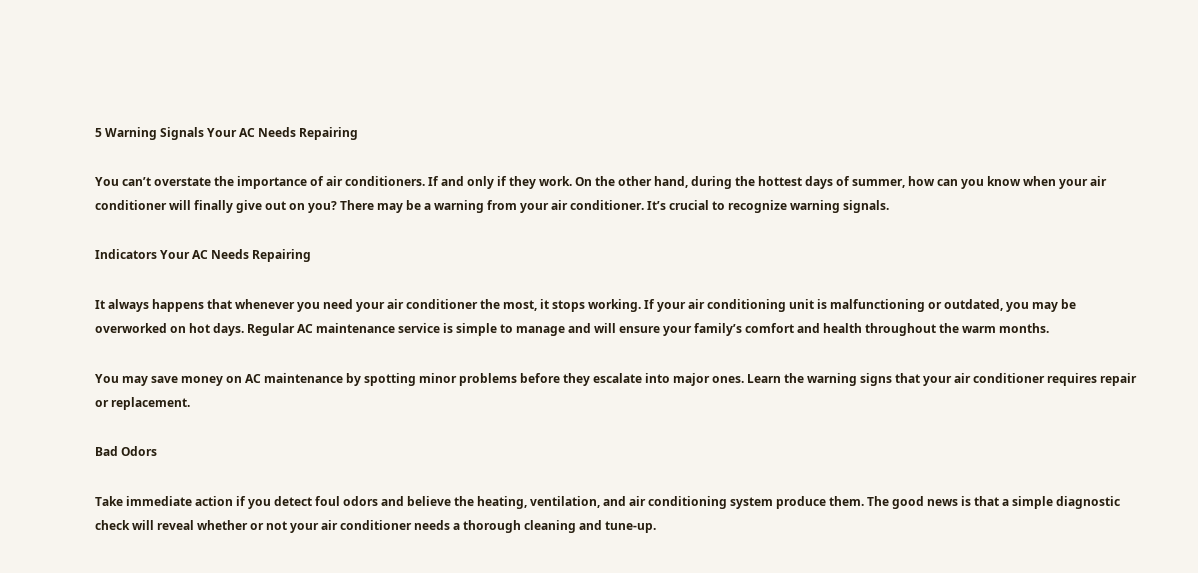5 Warning Signals Your AC Needs Repairing

You can’t overstate the importance of air conditioners. If and only if they work. On the other hand, during the hottest days of summer, how can you know when your air conditioner will finally give out on you? There may be a warning from your air conditioner. It’s crucial to recognize warning signals.

Indicators Your AC Needs Repairing

It always happens that whenever you need your air conditioner the most, it stops working. If your air conditioning unit is malfunctioning or outdated, you may be overworked on hot days. Regular AC maintenance service is simple to manage and will ensure your family’s comfort and health throughout the warm months.

You may save money on AC maintenance by spotting minor problems before they escalate into major ones. Learn the warning signs that your air conditioner requires repair or replacement.

Bad Odors

Take immediate action if you detect foul odors and believe the heating, ventilation, and air conditioning system produce them. The good news is that a simple diagnostic check will reveal whether or not your air conditioner needs a thorough cleaning and tune-up.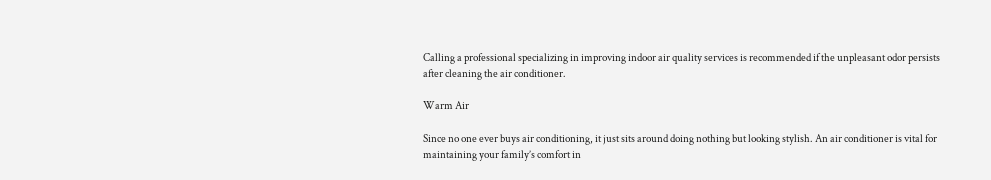Calling a professional specializing in improving indoor air quality services is recommended if the unpleasant odor persists after cleaning the air conditioner.

Warm Air

Since no one ever buys air conditioning, it just sits around doing nothing but looking stylish. An air conditioner is vital for maintaining your family’s comfort in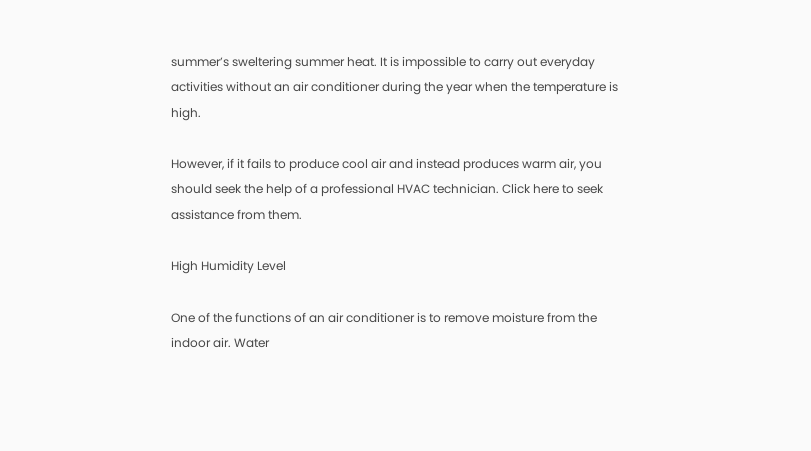summer’s sweltering summer heat. It is impossible to carry out everyday activities without an air conditioner during the year when the temperature is high.

However, if it fails to produce cool air and instead produces warm air, you should seek the help of a professional HVAC technician. Click here to seek assistance from them.

High Humidity Level

One of the functions of an air conditioner is to remove moisture from the indoor air. Water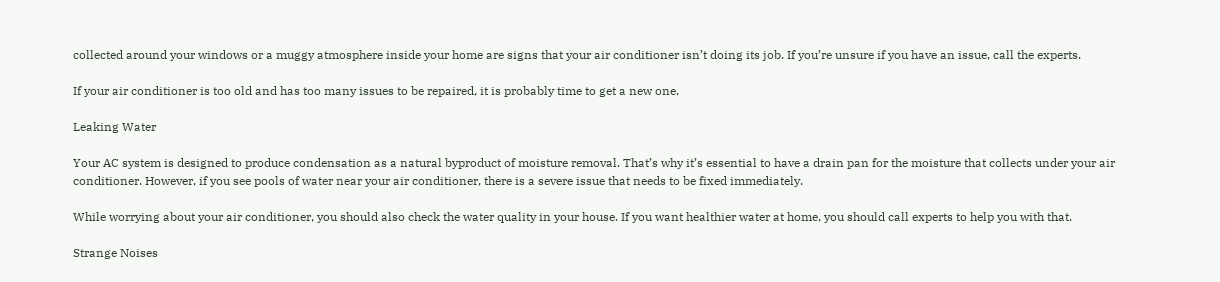collected around your windows or a muggy atmosphere inside your home are signs that your air conditioner isn’t doing its job. If you’re unsure if you have an issue, call the experts.

If your air conditioner is too old and has too many issues to be repaired, it is probably time to get a new one.

Leaking Water

Your AC system is designed to produce condensation as a natural byproduct of moisture removal. That’s why it’s essential to have a drain pan for the moisture that collects under your air conditioner. However, if you see pools of water near your air conditioner, there is a severe issue that needs to be fixed immediately.

While worrying about your air conditioner, you should also check the water quality in your house. If you want healthier water at home, you should call experts to help you with that.

Strange Noises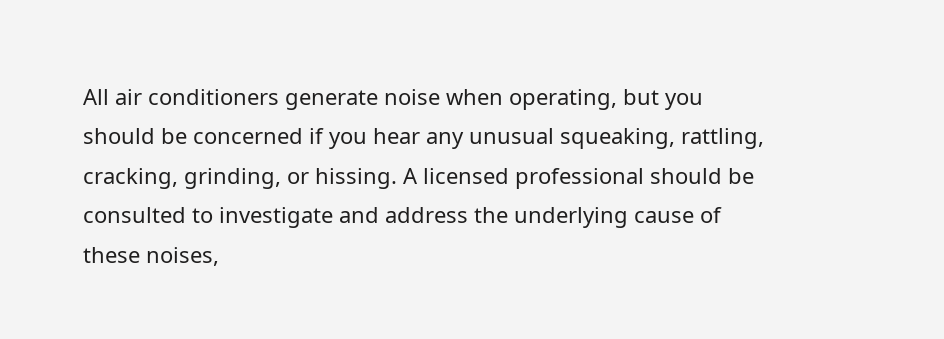All air conditioners generate noise when operating, but you should be concerned if you hear any unusual squeaking, rattling, cracking, grinding, or hissing. A licensed professional should be consulted to investigate and address the underlying cause of these noises,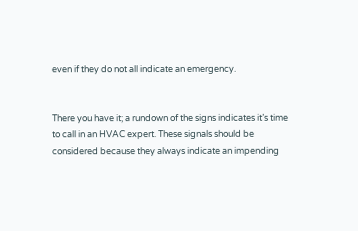even if they do not all indicate an emergency.


There you have it; a rundown of the signs indicates it’s time to call in an HVAC expert. These signals should be considered because they always indicate an impending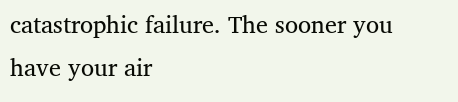catastrophic failure. The sooner you have your air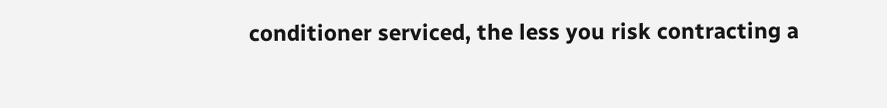conditioner serviced, the less you risk contracting a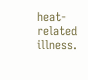heat-related illness.